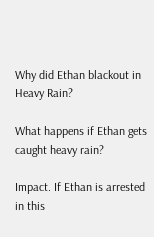Why did Ethan blackout in Heavy Rain?

What happens if Ethan gets caught heavy rain?

Impact. If Ethan is arrested in this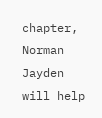chapter, Norman Jayden will help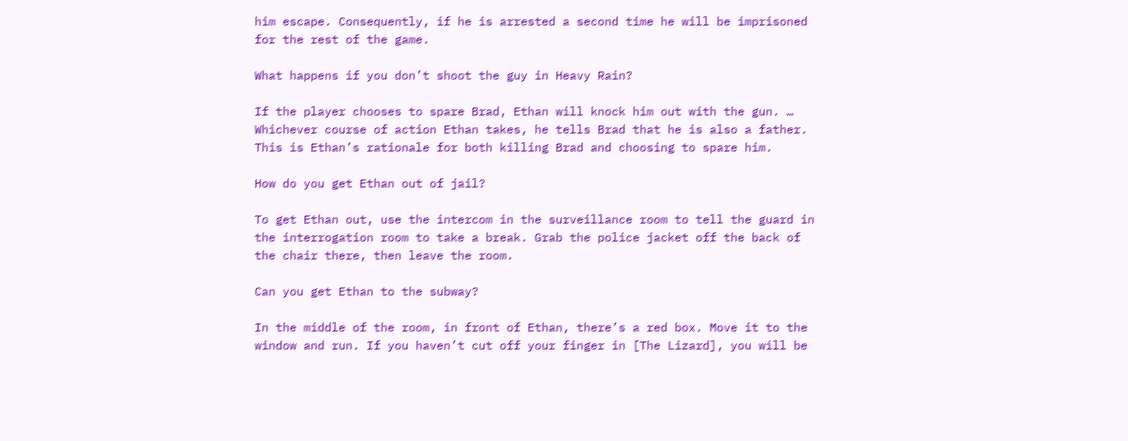him escape. Consequently, if he is arrested a second time he will be imprisoned for the rest of the game.

What happens if you don’t shoot the guy in Heavy Rain?

If the player chooses to spare Brad, Ethan will knock him out with the gun. … Whichever course of action Ethan takes, he tells Brad that he is also a father. This is Ethan’s rationale for both killing Brad and choosing to spare him.

How do you get Ethan out of jail?

To get Ethan out, use the intercom in the surveillance room to tell the guard in the interrogation room to take a break. Grab the police jacket off the back of the chair there, then leave the room.

Can you get Ethan to the subway?

In the middle of the room, in front of Ethan, there’s a red box. Move it to the window and run. If you haven’t cut off your finger in [The Lizard], you will be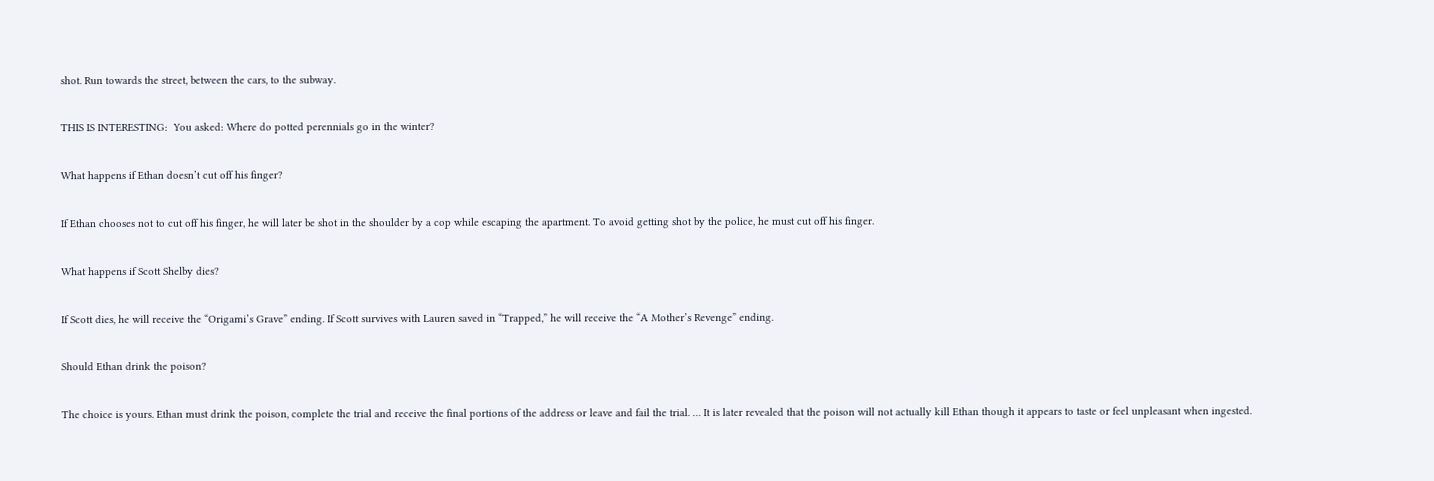shot. Run towards the street, between the cars, to the subway.

THIS IS INTERESTING:  You asked: Where do potted perennials go in the winter?

What happens if Ethan doesn’t cut off his finger?

If Ethan chooses not to cut off his finger, he will later be shot in the shoulder by a cop while escaping the apartment. To avoid getting shot by the police, he must cut off his finger.

What happens if Scott Shelby dies?

If Scott dies, he will receive the “Origami’s Grave” ending. If Scott survives with Lauren saved in “Trapped,” he will receive the “A Mother’s Revenge” ending.

Should Ethan drink the poison?

The choice is yours. Ethan must drink the poison, complete the trial and receive the final portions of the address or leave and fail the trial. … It is later revealed that the poison will not actually kill Ethan though it appears to taste or feel unpleasant when ingested.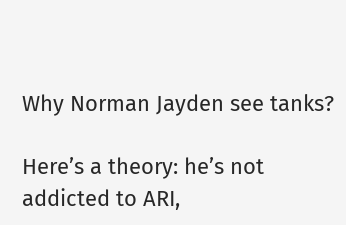Why Norman Jayden see tanks?

Here’s a theory: he’s not addicted to ARI,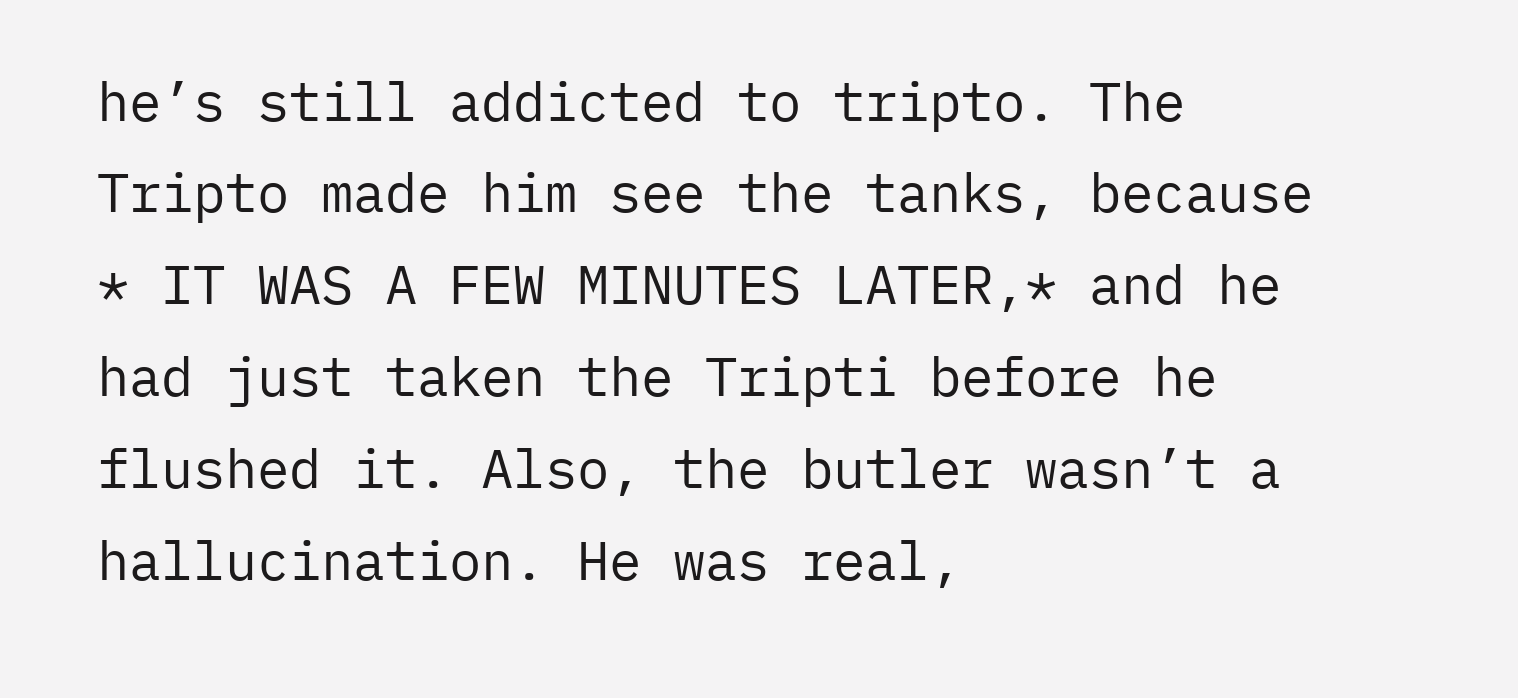he’s still addicted to tripto. The Tripto made him see the tanks, because * IT WAS A FEW MINUTES LATER,* and he had just taken the Tripti before he flushed it. Also, the butler wasn’t a hallucination. He was real,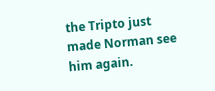the Tripto just made Norman see him again.